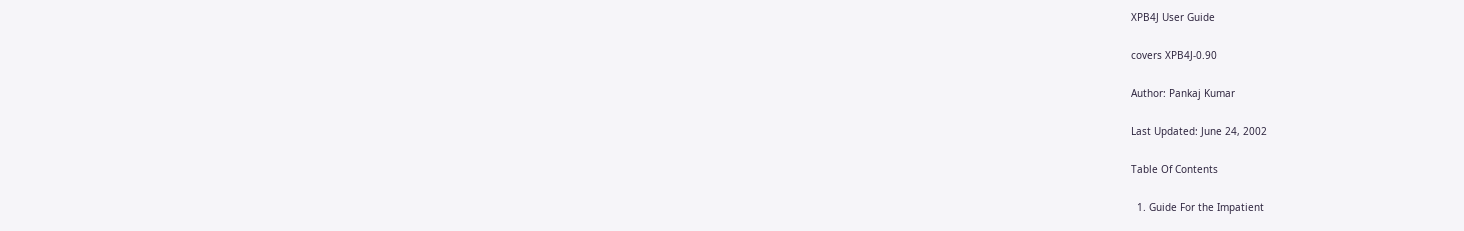XPB4J User Guide

covers XPB4J-0.90

Author: Pankaj Kumar

Last Updated: June 24, 2002

Table Of Contents

  1. Guide For the Impatient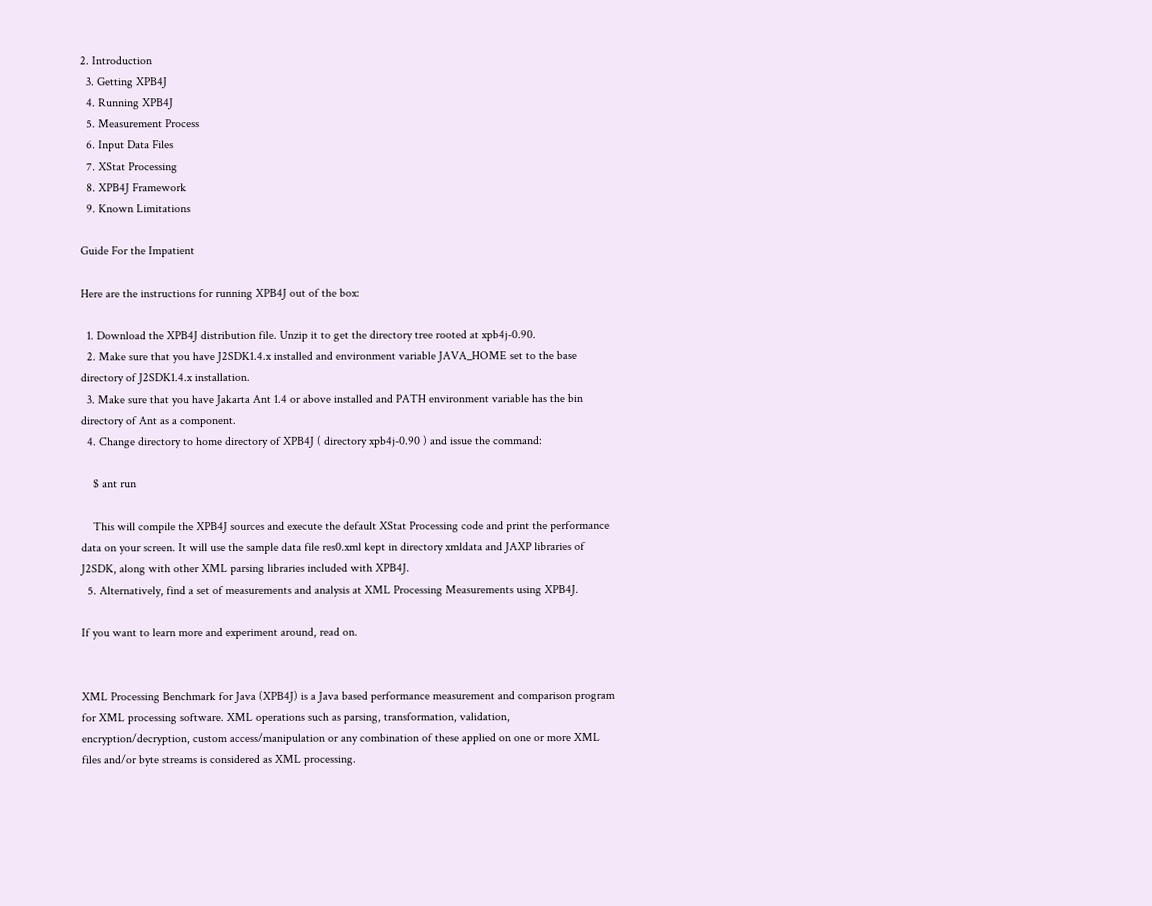2. Introduction
  3. Getting XPB4J
  4. Running XPB4J
  5. Measurement Process
  6. Input Data Files
  7. XStat Processing
  8. XPB4J Framework
  9. Known Limitations

Guide For the Impatient

Here are the instructions for running XPB4J out of the box:

  1. Download the XPB4J distribution file. Unzip it to get the directory tree rooted at xpb4j-0.90.
  2. Make sure that you have J2SDK1.4.x installed and environment variable JAVA_HOME set to the base directory of J2SDK1.4.x installation.
  3. Make sure that you have Jakarta Ant 1.4 or above installed and PATH environment variable has the bin directory of Ant as a component.
  4. Change directory to home directory of XPB4J ( directory xpb4j-0.90 ) and issue the command:

    $ ant run

    This will compile the XPB4J sources and execute the default XStat Processing code and print the performance data on your screen. It will use the sample data file res0.xml kept in directory xmldata and JAXP libraries of J2SDK, along with other XML parsing libraries included with XPB4J.
  5. Alternatively, find a set of measurements and analysis at XML Processing Measurements using XPB4J.

If you want to learn more and experiment around, read on.


XML Processing Benchmark for Java (XPB4J) is a Java based performance measurement and comparison program for XML processing software. XML operations such as parsing, transformation, validation, encryption/decryption, custom access/manipulation or any combination of these applied on one or more XML files and/or byte streams is considered as XML processing.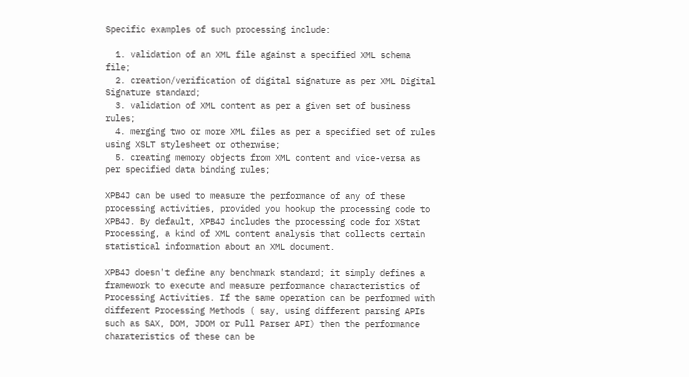Specific examples of such processing include:

  1. validation of an XML file against a specified XML schema file;
  2. creation/verification of digital signature as per XML Digital Signature standard;
  3. validation of XML content as per a given set of business rules;
  4. merging two or more XML files as per a specified set of rules using XSLT stylesheet or otherwise;
  5. creating memory objects from XML content and vice-versa as per specified data binding rules;

XPB4J can be used to measure the performance of any of these processing activities, provided you hookup the processing code to XPB4J. By default, XPB4J includes the processing code for XStat Processing, a kind of XML content analysis that collects certain statistical information about an XML document.

XPB4J doesn't define any benchmark standard; it simply defines a framework to execute and measure performance characteristics of Processing Activities. If the same operation can be performed with different Processing Methods ( say, using different parsing APIs such as SAX, DOM, JDOM or Pull Parser API) then the performance charateristics of these can be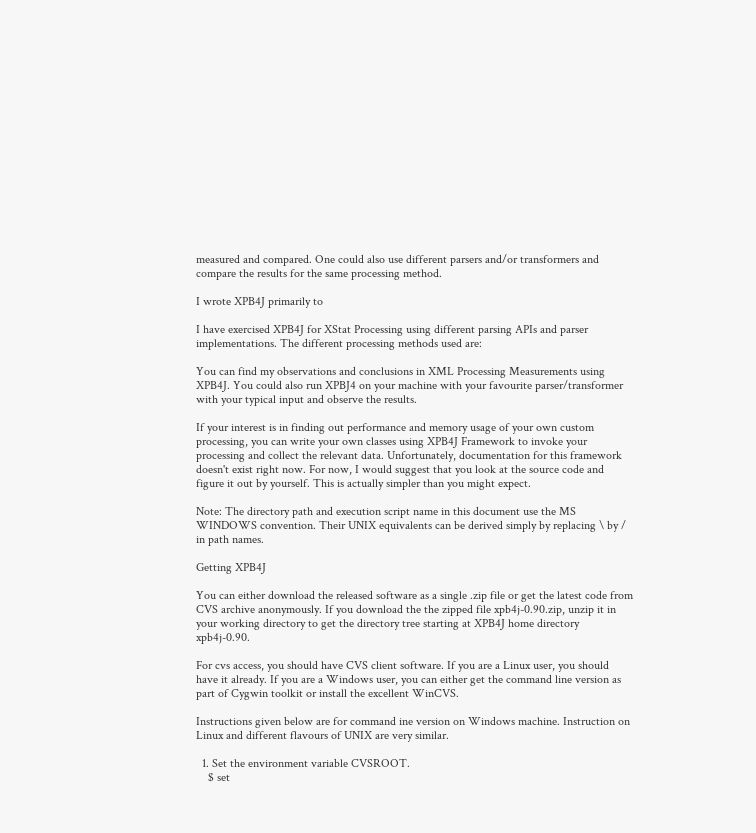measured and compared. One could also use different parsers and/or transformers and compare the results for the same processing method.

I wrote XPB4J primarily to

I have exercised XPB4J for XStat Processing using different parsing APIs and parser implementations. The different processing methods used are:

You can find my observations and conclusions in XML Processing Measurements using XPB4J. You could also run XPBJ4 on your machine with your favourite parser/transformer with your typical input and observe the results.

If your interest is in finding out performance and memory usage of your own custom processing, you can write your own classes using XPB4J Framework to invoke your processing and collect the relevant data. Unfortunately, documentation for this framework doesn't exist right now. For now, I would suggest that you look at the source code and figure it out by yourself. This is actually simpler than you might expect.

Note: The directory path and execution script name in this document use the MS WINDOWS convention. Their UNIX equivalents can be derived simply by replacing \ by / in path names.

Getting XPB4J

You can either download the released software as a single .zip file or get the latest code from CVS archive anonymously. If you download the the zipped file xpb4j-0.90.zip, unzip it in your working directory to get the directory tree starting at XPB4J home directory xpb4j-0.90.

For cvs access, you should have CVS client software. If you are a Linux user, you should have it already. If you are a Windows user, you can either get the command line version as part of Cygwin toolkit or install the excellent WinCVS.

Instructions given below are for command ine version on Windows machine. Instruction on Linux and different flavours of UNIX are very similar.

  1. Set the environment variable CVSROOT.
    $ set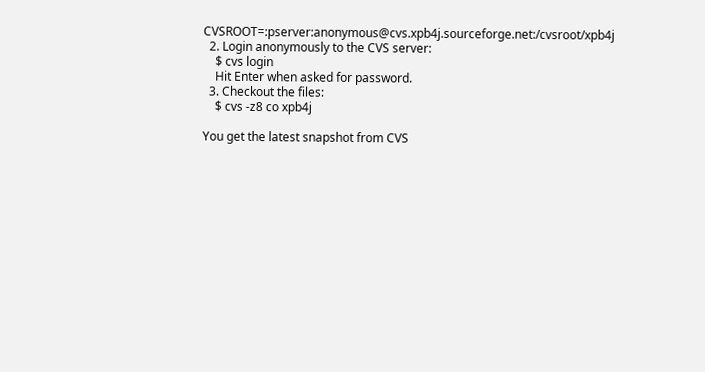CVSROOT=:pserver:anonymous@cvs.xpb4j.sourceforge.net:/cvsroot/xpb4j
  2. Login anonymously to the CVS server:
    $ cvs login
    Hit Enter when asked for password.
  3. Checkout the files:
    $ cvs -z8 co xpb4j

You get the latest snapshot from CVS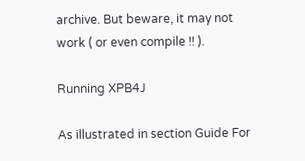archive. But beware, it may not work ( or even compile !! ).

Running XPB4J

As illustrated in section Guide For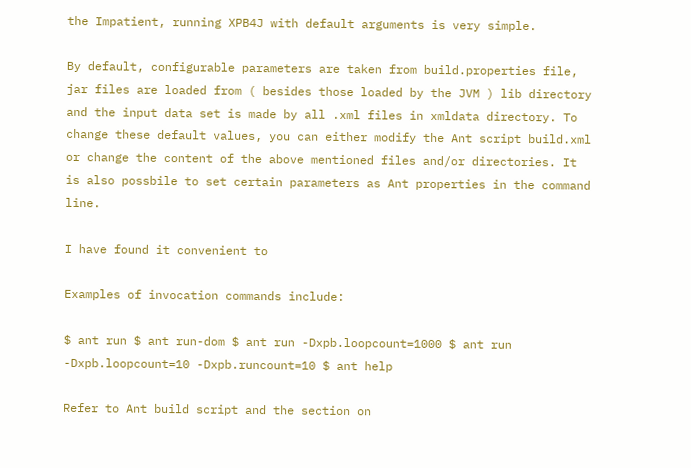the Impatient, running XPB4J with default arguments is very simple.

By default, configurable parameters are taken from build.properties file, jar files are loaded from ( besides those loaded by the JVM ) lib directory and the input data set is made by all .xml files in xmldata directory. To change these default values, you can either modify the Ant script build.xml or change the content of the above mentioned files and/or directories. It is also possbile to set certain parameters as Ant properties in the command line.

I have found it convenient to

Examples of invocation commands include:

$ ant run $ ant run-dom $ ant run -Dxpb.loopcount=1000 $ ant run -Dxpb.loopcount=10 -Dxpb.runcount=10 $ ant help

Refer to Ant build script and the section on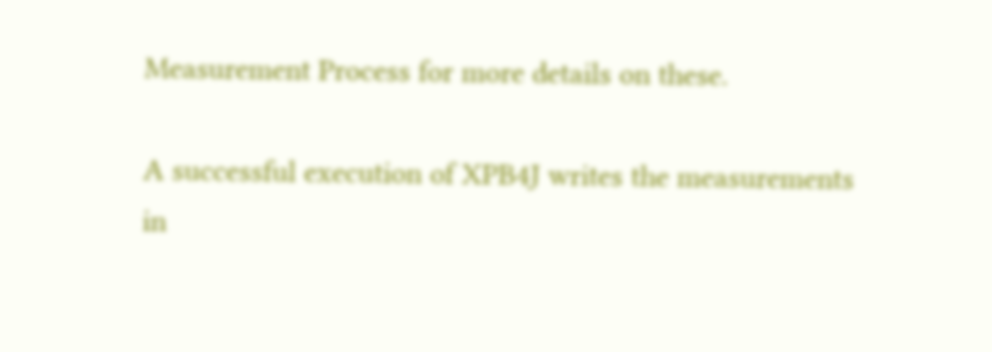Measurement Process for more details on these.

A successful execution of XPB4J writes the measurements in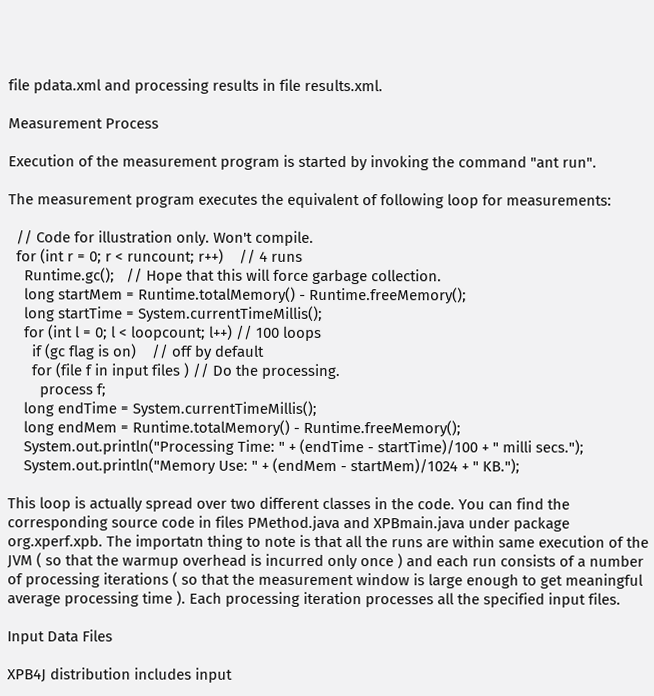file pdata.xml and processing results in file results.xml.

Measurement Process

Execution of the measurement program is started by invoking the command "ant run".

The measurement program executes the equivalent of following loop for measurements:

  // Code for illustration only. Won't compile.
  for (int r = 0; r < runcount; r++)    // 4 runs
    Runtime.gc();   // Hope that this will force garbage collection.
    long startMem = Runtime.totalMemory() - Runtime.freeMemory();
    long startTime = System.currentTimeMillis();
    for (int l = 0; l < loopcount; l++) // 100 loops
      if (gc flag is on)    // off by default
      for (file f in input files ) // Do the processing.
        process f;
    long endTime = System.currentTimeMillis();
    long endMem = Runtime.totalMemory() - Runtime.freeMemory();
    System.out.println("Processing Time: " + (endTime - startTime)/100 + " milli secs.");
    System.out.println("Memory Use: " + (endMem - startMem)/1024 + " KB.");

This loop is actually spread over two different classes in the code. You can find the corresponding source code in files PMethod.java and XPBmain.java under package org.xperf.xpb. The importatn thing to note is that all the runs are within same execution of the JVM ( so that the warmup overhead is incurred only once ) and each run consists of a number of processing iterations ( so that the measurement window is large enough to get meaningful average processing time ). Each processing iteration processes all the specified input files.

Input Data Files

XPB4J distribution includes input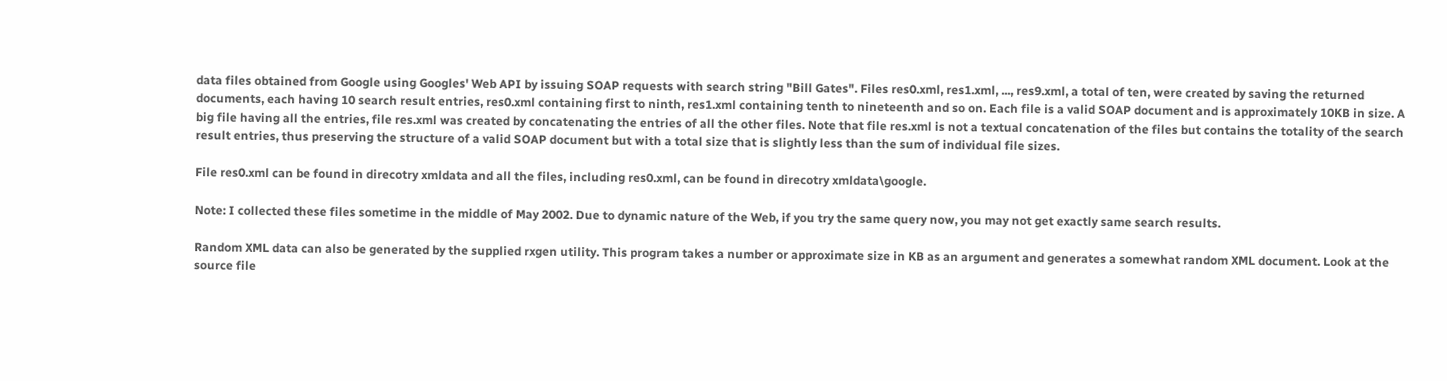data files obtained from Google using Googles' Web API by issuing SOAP requests with search string "Bill Gates". Files res0.xml, res1.xml, ..., res9.xml, a total of ten, were created by saving the returned documents, each having 10 search result entries, res0.xml containing first to ninth, res1.xml containing tenth to nineteenth and so on. Each file is a valid SOAP document and is approximately 10KB in size. A big file having all the entries, file res.xml was created by concatenating the entries of all the other files. Note that file res.xml is not a textual concatenation of the files but contains the totality of the search result entries, thus preserving the structure of a valid SOAP document but with a total size that is slightly less than the sum of individual file sizes.

File res0.xml can be found in direcotry xmldata and all the files, including res0.xml, can be found in direcotry xmldata\google.

Note: I collected these files sometime in the middle of May 2002. Due to dynamic nature of the Web, if you try the same query now, you may not get exactly same search results.

Random XML data can also be generated by the supplied rxgen utility. This program takes a number or approximate size in KB as an argument and generates a somewhat random XML document. Look at the source file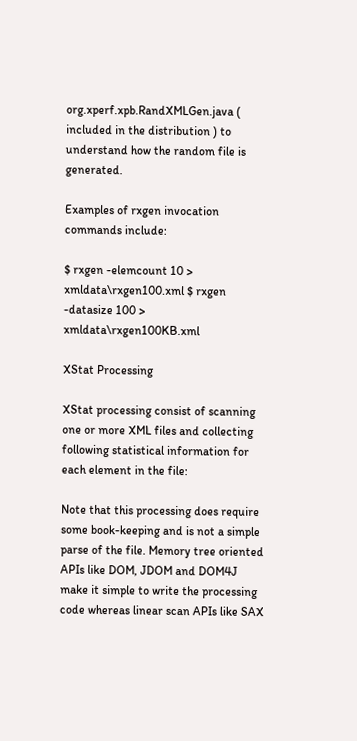org.xperf.xpb.RandXMLGen.java ( included in the distribution ) to understand how the random file is generated.

Examples of rxgen invocation commands include:

$ rxgen -elemcount 10 > xmldata\rxgen100.xml $ rxgen -datasize 100 > xmldata\rxgen100KB.xml

XStat Processing

XStat processing consist of scanning one or more XML files and collecting following statistical information for each element in the file:

Note that this processing does require some book-keeping and is not a simple parse of the file. Memory tree oriented APIs like DOM, JDOM and DOM4J make it simple to write the processing code whereas linear scan APIs like SAX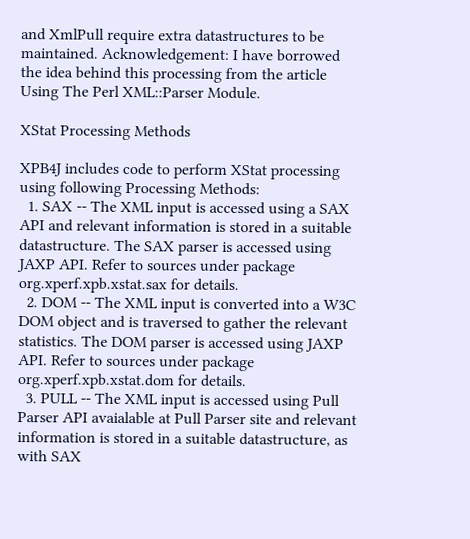and XmlPull require extra datastructures to be maintained. Acknowledgement: I have borrowed the idea behind this processing from the article Using The Perl XML::Parser Module.

XStat Processing Methods

XPB4J includes code to perform XStat processing using following Processing Methods:
  1. SAX -- The XML input is accessed using a SAX API and relevant information is stored in a suitable datastructure. The SAX parser is accessed using JAXP API. Refer to sources under package org.xperf.xpb.xstat.sax for details.
  2. DOM -- The XML input is converted into a W3C DOM object and is traversed to gather the relevant statistics. The DOM parser is accessed using JAXP API. Refer to sources under package org.xperf.xpb.xstat.dom for details.
  3. PULL -- The XML input is accessed using Pull Parser API avaialable at Pull Parser site and relevant information is stored in a suitable datastructure, as with SAX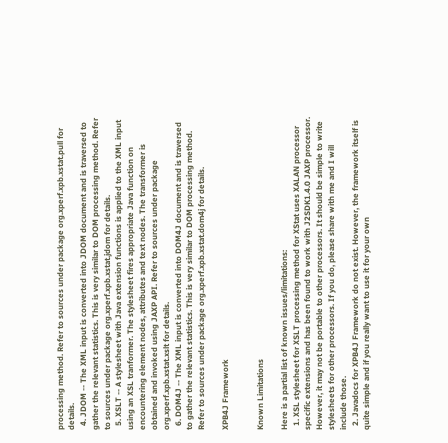processing method. Refer to sources under package org.xperf.xpb.xstat.pull for details.
  4. JDOM -- The XML input is converted into JDOM document and is traversed to gather the relevant statistics. This is very similar to DOM processing method. Refer to sources under package org.xperf.xpb.xstat.jdom for details.
  5. XSLT -- A stylesheet with Java extension functions is applied to the XML input using an XSL tranformer. The stylesheet fires appropriate Java function on encountering element nodes, attributes and text nodes. The transformer is obtained and invoked using JAXP API. Refer to sources under package org.xperf.xpb.xstat.xslt for details.
  6. DOM4J -- The XML input is converted into DOM4J document and is traversed to gather the relevant statistics. This is very similar to DOM processing method. Refer to sources under package org.xperf.xpb.xstat.dom4j for details.

XPB4J Framework


Known Limitations

Here is a partial list of known issues/limitations:
  1. XSL stylesheet for XSLT processing method for XStat uses XALAN processor specific extensions and has been found to work with J2SDK1.4.0 JAXP processor. However, it may not be portable to other processors. It should be simple to write stylesheets for other processors. If you do, please share with me and I will include those.
  2. Javadocs for XPB4J Framework do not exist. However, the framework itself is quite simple and if you really want to use it for your own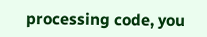processing code, you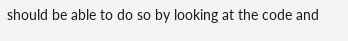should be able to do so by looking at the code and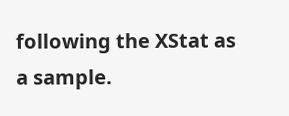following the XStat as a sample.